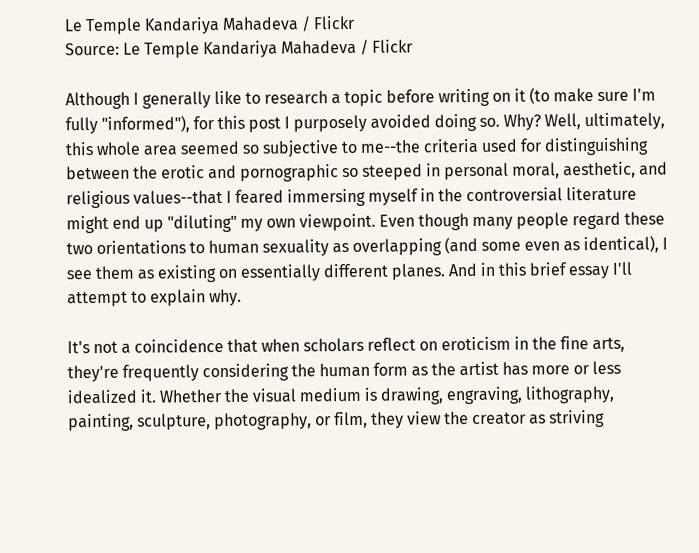Le Temple Kandariya Mahadeva / Flickr
Source: Le Temple Kandariya Mahadeva / Flickr

Although I generally like to research a topic before writing on it (to make sure I'm fully "informed"), for this post I purposely avoided doing so. Why? Well, ultimately, this whole area seemed so subjective to me--the criteria used for distinguishing between the erotic and pornographic so steeped in personal moral, aesthetic, and religious values--that I feared immersing myself in the controversial literature might end up "diluting" my own viewpoint. Even though many people regard these two orientations to human sexuality as overlapping (and some even as identical), I see them as existing on essentially different planes. And in this brief essay I'll attempt to explain why.

It's not a coincidence that when scholars reflect on eroticism in the fine arts, they're frequently considering the human form as the artist has more or less idealized it. Whether the visual medium is drawing, engraving, lithography, painting, sculpture, photography, or film, they view the creator as striving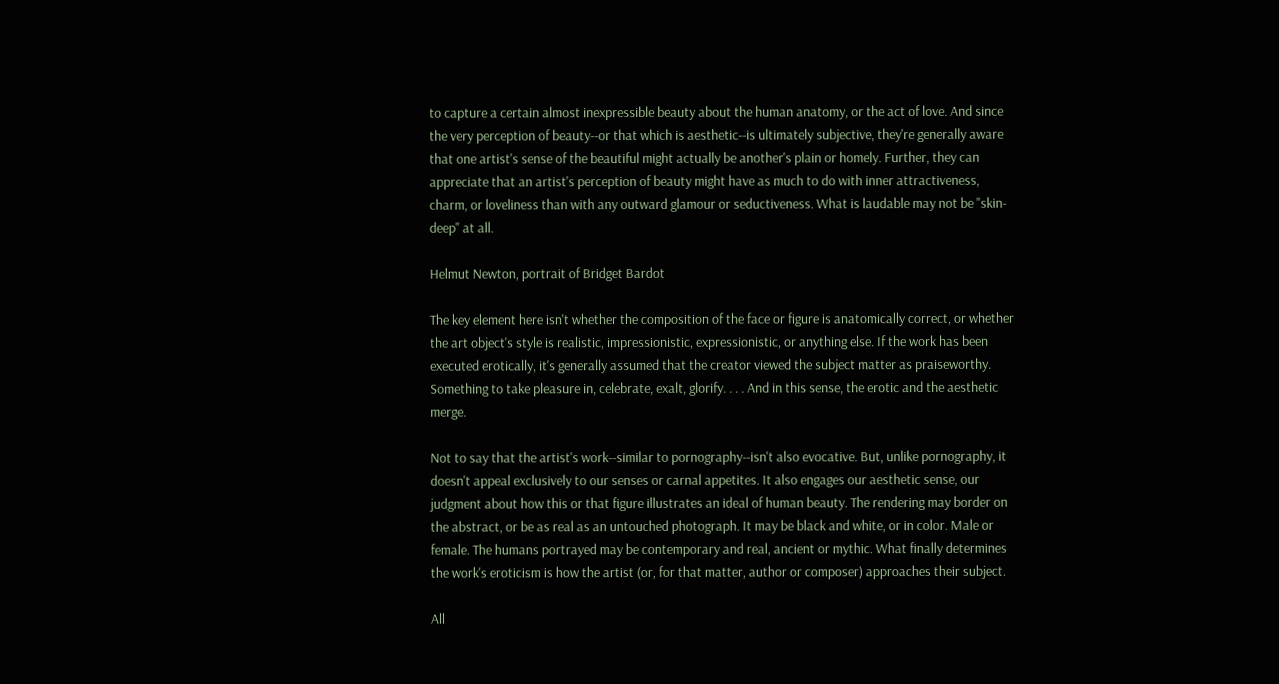to capture a certain almost inexpressible beauty about the human anatomy, or the act of love. And since the very perception of beauty--or that which is aesthetic--is ultimately subjective, they're generally aware that one artist's sense of the beautiful might actually be another's plain or homely. Further, they can appreciate that an artist's perception of beauty might have as much to do with inner attractiveness, charm, or loveliness than with any outward glamour or seductiveness. What is laudable may not be "skin-deep" at all.

Helmut Newton, portrait of Bridget Bardot

The key element here isn't whether the composition of the face or figure is anatomically correct, or whether the art object's style is realistic, impressionistic, expressionistic, or anything else. If the work has been executed erotically, it's generally assumed that the creator viewed the subject matter as praiseworthy. Something to take pleasure in, celebrate, exalt, glorify. . . . And in this sense, the erotic and the aesthetic merge.

Not to say that the artist's work--similar to pornography--isn't also evocative. But, unlike pornography, it doesn't appeal exclusively to our senses or carnal appetites. It also engages our aesthetic sense, our judgment about how this or that figure illustrates an ideal of human beauty. The rendering may border on the abstract, or be as real as an untouched photograph. It may be black and white, or in color. Male or female. The humans portrayed may be contemporary and real, ancient or mythic. What finally determines the work's eroticism is how the artist (or, for that matter, author or composer) approaches their subject.

All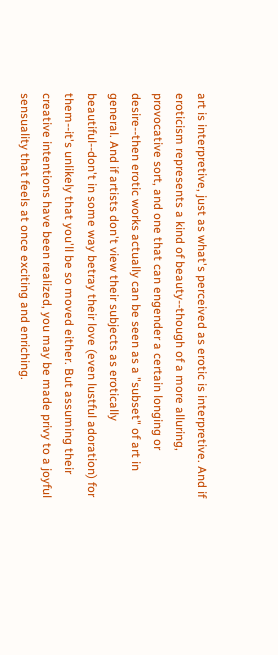art is interpretive, just as what's perceived as erotic is interpretive. And if eroticism represents a kind of beauty--though of a more alluring, provocative sort, and one that can engender a certain longing or desire--then erotic works actually can be seen as a "subset" of art in general. And if artists don't view their subjects as erotically beautiful--don't in some way betray their love (even lustful adoration) for them--it's unlikely that you'll be so moved either. But assuming their creative intentions have been realized, you may be made privy to a joyful sensuality that feels at once exciting and enriching.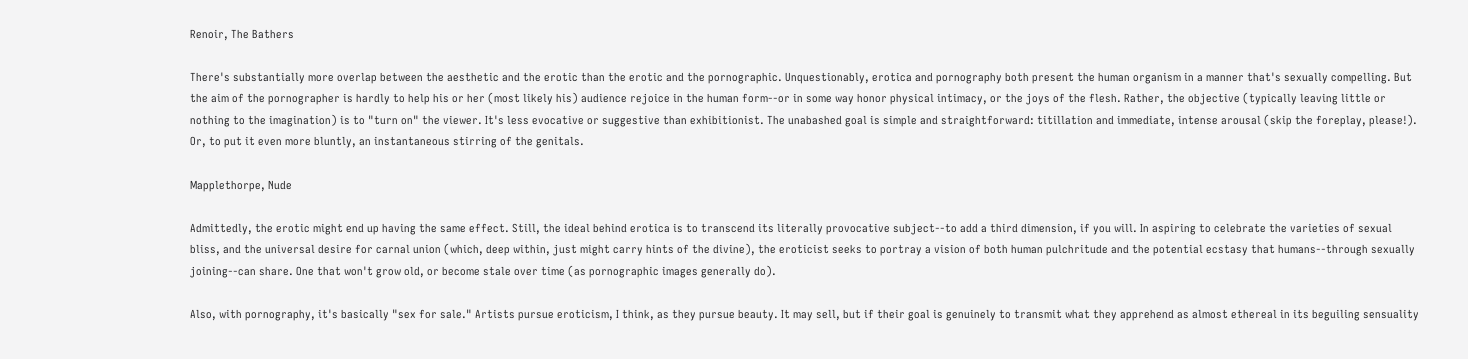Renoir, The Bathers

There's substantially more overlap between the aesthetic and the erotic than the erotic and the pornographic. Unquestionably, erotica and pornography both present the human organism in a manner that's sexually compelling. But the aim of the pornographer is hardly to help his or her (most likely his) audience rejoice in the human form--or in some way honor physical intimacy, or the joys of the flesh. Rather, the objective (typically leaving little or nothing to the imagination) is to "turn on" the viewer. It's less evocative or suggestive than exhibitionist. The unabashed goal is simple and straightforward: titillation and immediate, intense arousal (skip the foreplay, please!). Or, to put it even more bluntly, an instantaneous stirring of the genitals.

Mapplethorpe, Nude

Admittedly, the erotic might end up having the same effect. Still, the ideal behind erotica is to transcend its literally provocative subject--to add a third dimension, if you will. In aspiring to celebrate the varieties of sexual bliss, and the universal desire for carnal union (which, deep within, just might carry hints of the divine), the eroticist seeks to portray a vision of both human pulchritude and the potential ecstasy that humans--through sexually joining--can share. One that won't grow old, or become stale over time (as pornographic images generally do).

Also, with pornography, it's basically "sex for sale." Artists pursue eroticism, I think, as they pursue beauty. It may sell, but if their goal is genuinely to transmit what they apprehend as almost ethereal in its beguiling sensuality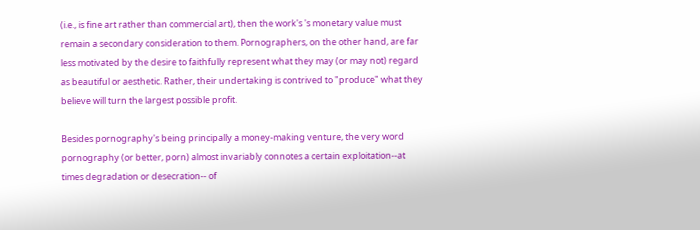(i.e., is fine art rather than commercial art), then the work's 's monetary value must remain a secondary consideration to them. Pornographers, on the other hand, are far less motivated by the desire to faithfully represent what they may (or may not) regard as beautiful or aesthetic. Rather, their undertaking is contrived to "produce" what they believe will turn the largest possible profit.

Besides pornography's being principally a money-making venture, the very word pornography (or better, porn) almost invariably connotes a certain exploitation--at times degradation or desecration-- of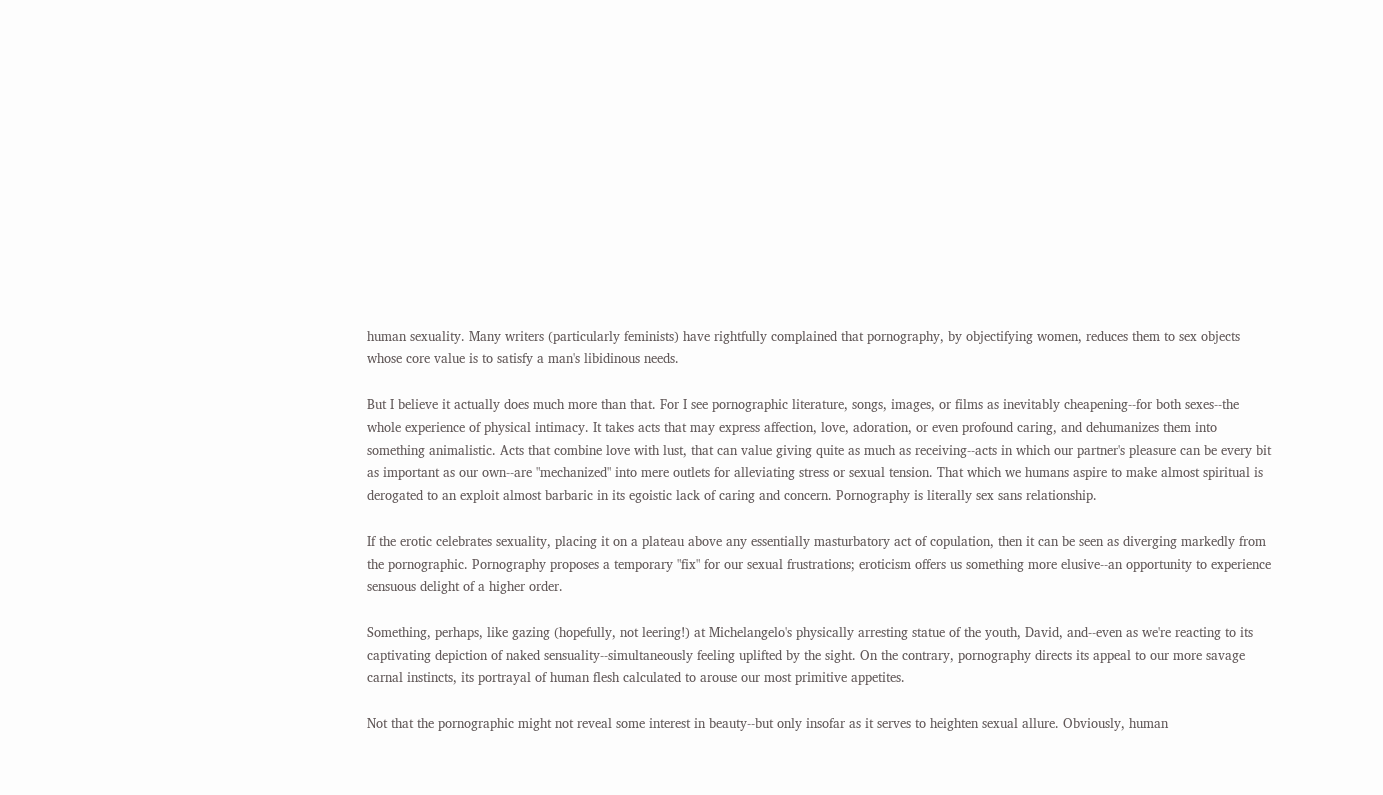human sexuality. Many writers (particularly feminists) have rightfully complained that pornography, by objectifying women, reduces them to sex objects whose core value is to satisfy a man's libidinous needs.

But I believe it actually does much more than that. For I see pornographic literature, songs, images, or films as inevitably cheapening--for both sexes--the whole experience of physical intimacy. It takes acts that may express affection, love, adoration, or even profound caring, and dehumanizes them into something animalistic. Acts that combine love with lust, that can value giving quite as much as receiving--acts in which our partner's pleasure can be every bit as important as our own--are "mechanized" into mere outlets for alleviating stress or sexual tension. That which we humans aspire to make almost spiritual is derogated to an exploit almost barbaric in its egoistic lack of caring and concern. Pornography is literally sex sans relationship.

If the erotic celebrates sexuality, placing it on a plateau above any essentially masturbatory act of copulation, then it can be seen as diverging markedly from the pornographic. Pornography proposes a temporary "fix" for our sexual frustrations; eroticism offers us something more elusive--an opportunity to experience sensuous delight of a higher order.

Something, perhaps, like gazing (hopefully, not leering!) at Michelangelo's physically arresting statue of the youth, David, and--even as we're reacting to its captivating depiction of naked sensuality--simultaneously feeling uplifted by the sight. On the contrary, pornography directs its appeal to our more savage carnal instincts, its portrayal of human flesh calculated to arouse our most primitive appetites.

Not that the pornographic might not reveal some interest in beauty--but only insofar as it serves to heighten sexual allure. Obviously, human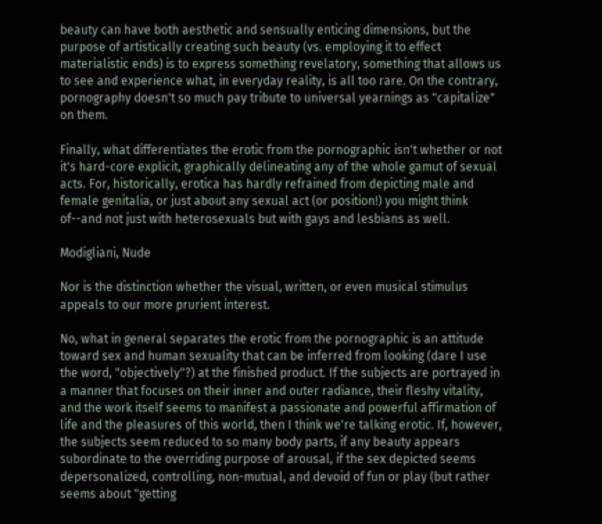beauty can have both aesthetic and sensually enticing dimensions, but the purpose of artistically creating such beauty (vs. employing it to effect materialistic ends) is to express something revelatory, something that allows us to see and experience what, in everyday reality, is all too rare. On the contrary, pornography doesn't so much pay tribute to universal yearnings as "capitalize" on them.

Finally, what differentiates the erotic from the pornographic isn't whether or not it's hard-core explicit, graphically delineating any of the whole gamut of sexual acts. For, historically, erotica has hardly refrained from depicting male and female genitalia, or just about any sexual act (or position!) you might think of--and not just with heterosexuals but with gays and lesbians as well.

Modigliani, Nude

Nor is the distinction whether the visual, written, or even musical stimulus appeals to our more prurient interest.

No, what in general separates the erotic from the pornographic is an attitude toward sex and human sexuality that can be inferred from looking (dare I use the word, "objectively"?) at the finished product. If the subjects are portrayed in a manner that focuses on their inner and outer radiance, their fleshy vitality, and the work itself seems to manifest a passionate and powerful affirmation of life and the pleasures of this world, then I think we're talking erotic. If, however, the subjects seem reduced to so many body parts, if any beauty appears subordinate to the overriding purpose of arousal, if the sex depicted seems depersonalized, controlling, non-mutual, and devoid of fun or play (but rather seems about "getting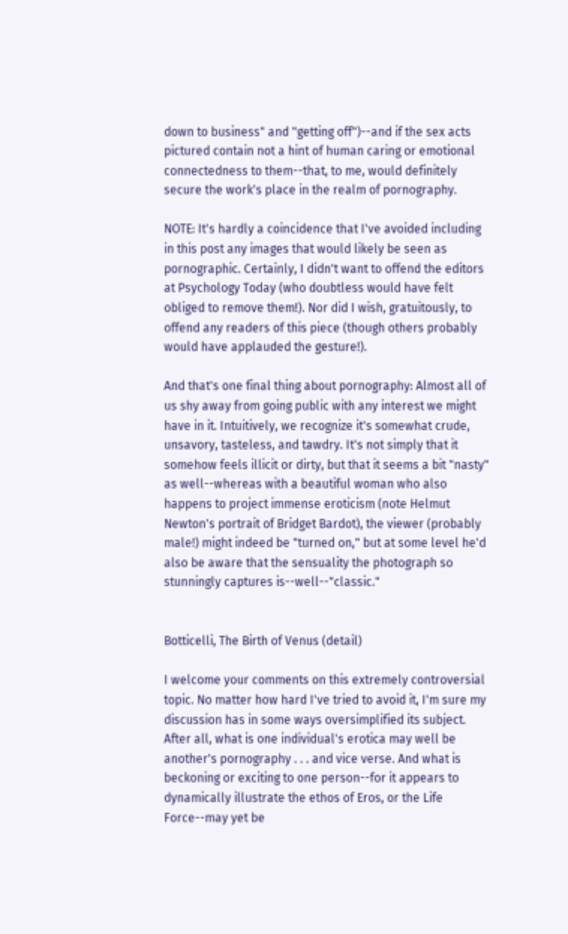down to business" and "getting off")--and if the sex acts pictured contain not a hint of human caring or emotional connectedness to them--that, to me, would definitely secure the work's place in the realm of pornography.

NOTE: It's hardly a coincidence that I've avoided including in this post any images that would likely be seen as pornographic. Certainly, I didn't want to offend the editors at Psychology Today (who doubtless would have felt obliged to remove them!). Nor did I wish, gratuitously, to offend any readers of this piece (though others probably would have applauded the gesture!).

And that's one final thing about pornography: Almost all of us shy away from going public with any interest we might have in it. Intuitively, we recognize it's somewhat crude, unsavory, tasteless, and tawdry. It's not simply that it somehow feels illicit or dirty, but that it seems a bit "nasty" as well--whereas with a beautiful woman who also happens to project immense eroticism (note Helmut Newton's portrait of Bridget Bardot), the viewer (probably male!) might indeed be "turned on," but at some level he'd also be aware that the sensuality the photograph so stunningly captures is--well--"classic."


Botticelli, The Birth of Venus (detail)

I welcome your comments on this extremely controversial topic. No matter how hard I've tried to avoid it, I'm sure my discussion has in some ways oversimplified its subject. After all, what is one individual's erotica may well be another's pornography . . . and vice verse. And what is beckoning or exciting to one person--for it appears to dynamically illustrate the ethos of Eros, or the Life Force--may yet be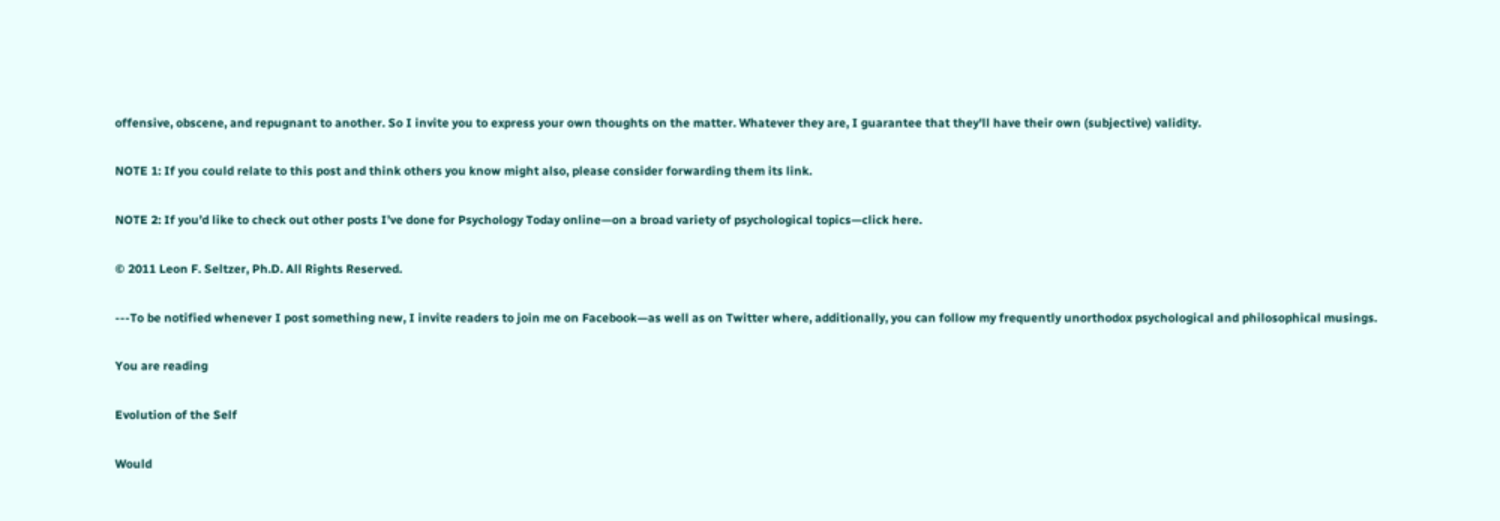offensive, obscene, and repugnant to another. So I invite you to express your own thoughts on the matter. Whatever they are, I guarantee that they'll have their own (subjective) validity.

NOTE 1: If you could relate to this post and think others you know might also, please consider forwarding them its link.

NOTE 2: If you’d like to check out other posts I’ve done for Psychology Today online—on a broad variety of psychological topics—click here.

© 2011 Leon F. Seltzer, Ph.D. All Rights Reserved.

---To be notified whenever I post something new, I invite readers to join me on Facebook—as well as on Twitter where, additionally, you can follow my frequently unorthodox psychological and philosophical musings.

You are reading

Evolution of the Self

Would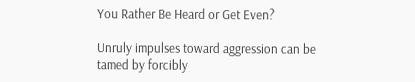You Rather Be Heard or Get Even?

Unruly impulses toward aggression can be tamed by forcibly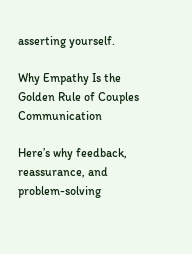asserting yourself.

Why Empathy Is the Golden Rule of Couples Communication

Here’s why feedback, reassurance, and problem-solving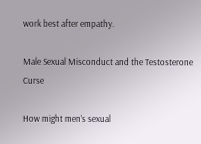work best after empathy.

Male Sexual Misconduct and the Testosterone Curse

How might men’s sexual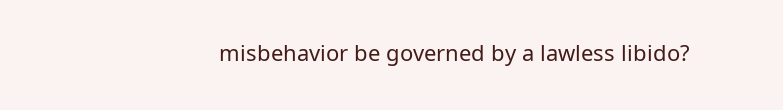misbehavior be governed by a lawless libido?